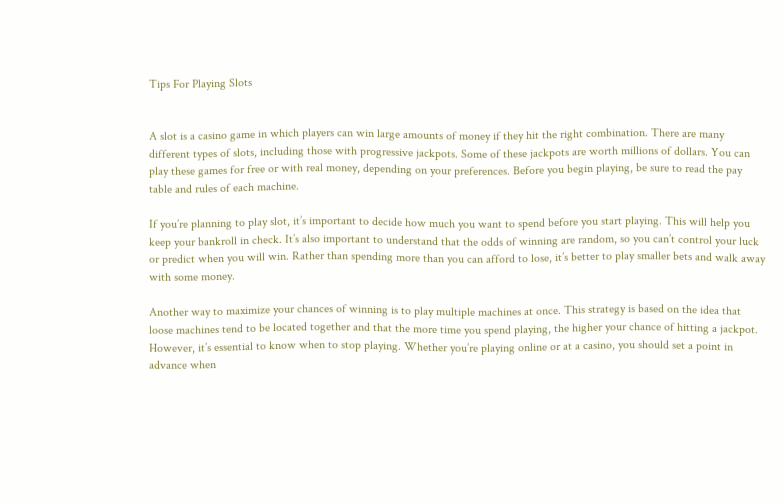Tips For Playing Slots


A slot is a casino game in which players can win large amounts of money if they hit the right combination. There are many different types of slots, including those with progressive jackpots. Some of these jackpots are worth millions of dollars. You can play these games for free or with real money, depending on your preferences. Before you begin playing, be sure to read the pay table and rules of each machine.

If you’re planning to play slot, it’s important to decide how much you want to spend before you start playing. This will help you keep your bankroll in check. It’s also important to understand that the odds of winning are random, so you can’t control your luck or predict when you will win. Rather than spending more than you can afford to lose, it’s better to play smaller bets and walk away with some money.

Another way to maximize your chances of winning is to play multiple machines at once. This strategy is based on the idea that loose machines tend to be located together and that the more time you spend playing, the higher your chance of hitting a jackpot. However, it’s essential to know when to stop playing. Whether you’re playing online or at a casino, you should set a point in advance when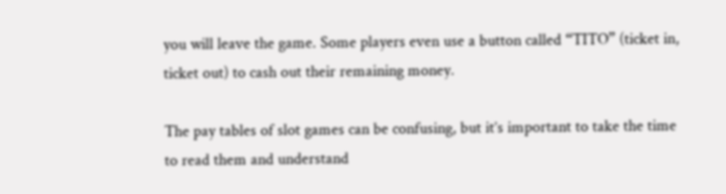you will leave the game. Some players even use a button called “TITO” (ticket in, ticket out) to cash out their remaining money.

The pay tables of slot games can be confusing, but it’s important to take the time to read them and understand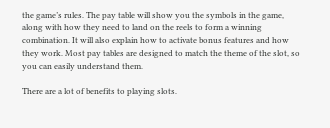the game’s rules. The pay table will show you the symbols in the game, along with how they need to land on the reels to form a winning combination. It will also explain how to activate bonus features and how they work. Most pay tables are designed to match the theme of the slot, so you can easily understand them.

There are a lot of benefits to playing slots.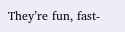They’re fun, fast-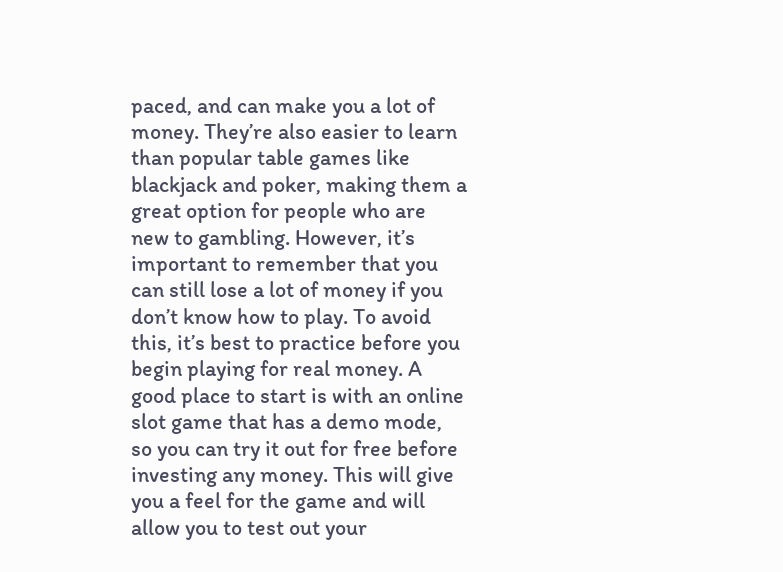paced, and can make you a lot of money. They’re also easier to learn than popular table games like blackjack and poker, making them a great option for people who are new to gambling. However, it’s important to remember that you can still lose a lot of money if you don’t know how to play. To avoid this, it’s best to practice before you begin playing for real money. A good place to start is with an online slot game that has a demo mode, so you can try it out for free before investing any money. This will give you a feel for the game and will allow you to test out your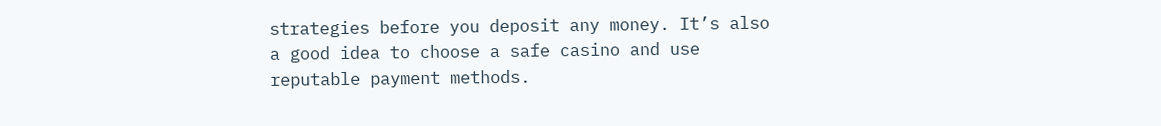strategies before you deposit any money. It’s also a good idea to choose a safe casino and use reputable payment methods.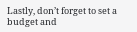Lastly, don’t forget to set a budget and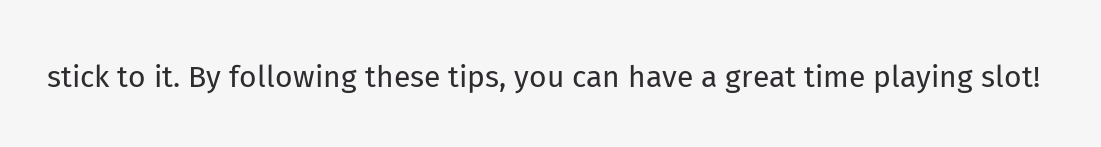stick to it. By following these tips, you can have a great time playing slot!